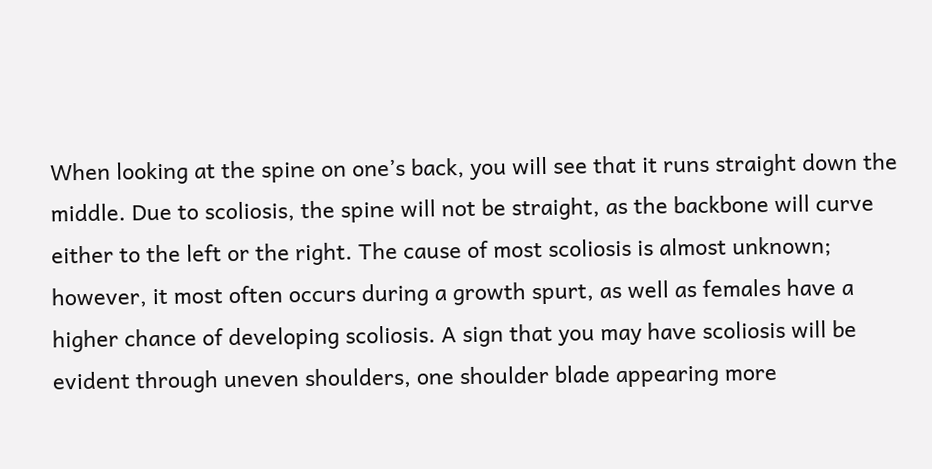When looking at the spine on one’s back, you will see that it runs straight down the middle. Due to scoliosis, the spine will not be straight, as the backbone will curve either to the left or the right. The cause of most scoliosis is almost unknown; however, it most often occurs during a growth spurt, as well as females have a higher chance of developing scoliosis. A sign that you may have scoliosis will be evident through uneven shoulders, one shoulder blade appearing more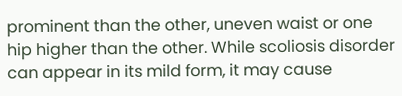prominent than the other, uneven waist or one hip higher than the other. While scoliosis disorder can appear in its mild form, it may cause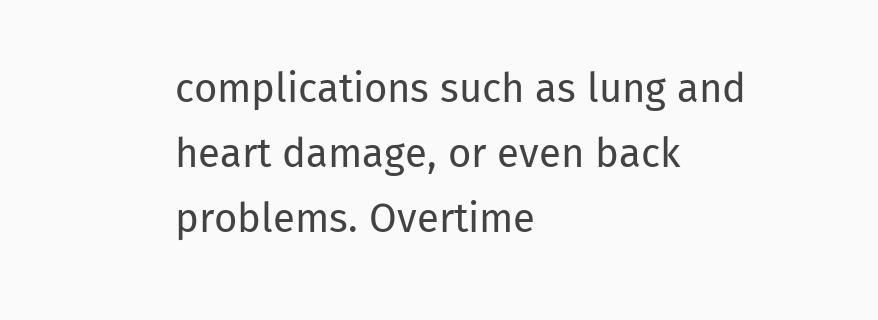complications such as lung and heart damage, or even back problems. Overtime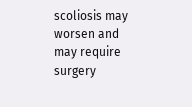scoliosis may worsen and may require surgery